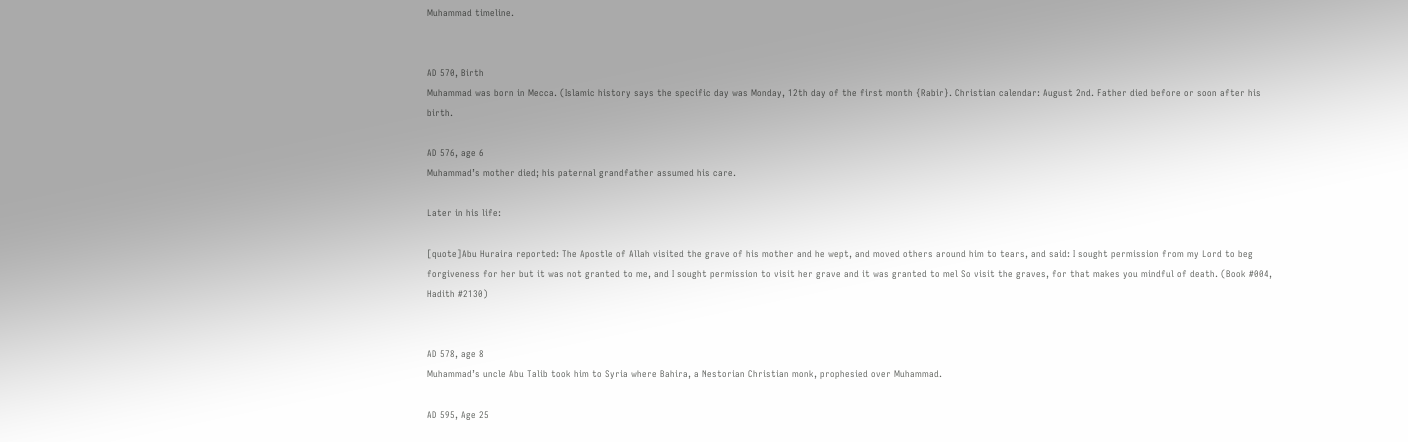Muhammad timeline.


AD 570, Birth
Muhammad was born in Mecca. (Islamic history says the specific day was Monday, 12th day of the first month {Rabir}. Christian calendar: August 2nd. Father died before or soon after his birth.

AD 576, age 6
Muhammad’s mother died; his paternal grandfather assumed his care.

Later in his life:

[quote]Abu Huraira reported: The Apostle of Allah visited the grave of his mother and he wept, and moved others around him to tears, and said: I sought permission from my Lord to beg forgiveness for her but it was not granted to me, and I sought permission to visit her grave and it was granted to mel So visit the graves, for that makes you mindful of death. (Book #004, Hadith #2130)


AD 578, age 8
Muhammad’s uncle Abu Talib took him to Syria where Bahira, a Nestorian Christian monk, prophesied over Muhammad.

AD 595, Age 25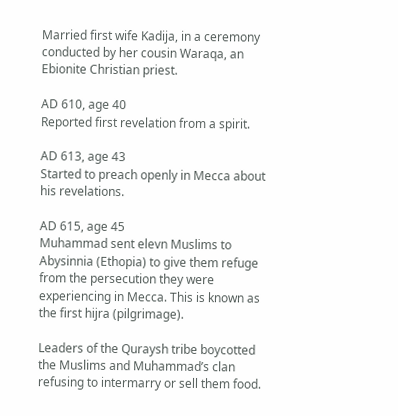Married first wife Kadija, in a ceremony conducted by her cousin Waraqa, an Ebionite Christian priest.

AD 610, age 40
Reported first revelation from a spirit.

AD 613, age 43
Started to preach openly in Mecca about his revelations.

AD 615, age 45
Muhammad sent elevn Muslims to Abysinnia (Ethopia) to give them refuge from the persecution they were experiencing in Mecca. This is known as the first hijra (pilgrimage).

Leaders of the Quraysh tribe boycotted the Muslims and Muhammad’s clan refusing to intermarry or sell them food.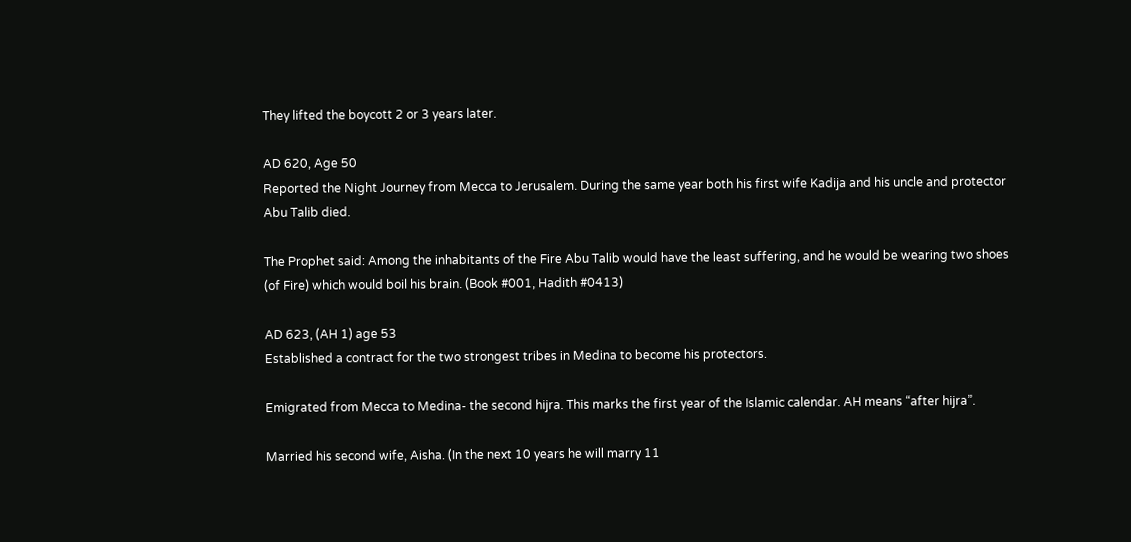They lifted the boycott 2 or 3 years later.

AD 620, Age 50
Reported the Night Journey from Mecca to Jerusalem. During the same year both his first wife Kadija and his uncle and protector Abu Talib died.

The Prophet said: Among the inhabitants of the Fire Abu Talib would have the least suffering, and he would be wearing two shoes (of Fire) which would boil his brain. (Book #001, Hadith #0413)

AD 623, (AH 1) age 53
Established a contract for the two strongest tribes in Medina to become his protectors.

Emigrated from Mecca to Medina- the second hijra. This marks the first year of the Islamic calendar. AH means “after hijra”.

Married his second wife, Aisha. (In the next 10 years he will marry 11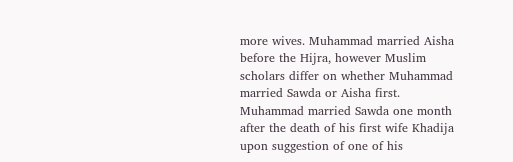more wives. Muhammad married Aisha before the Hijra, however Muslim scholars differ on whether Muhammad married Sawda or Aisha first. Muhammad married Sawda one month after the death of his first wife Khadija upon suggestion of one of his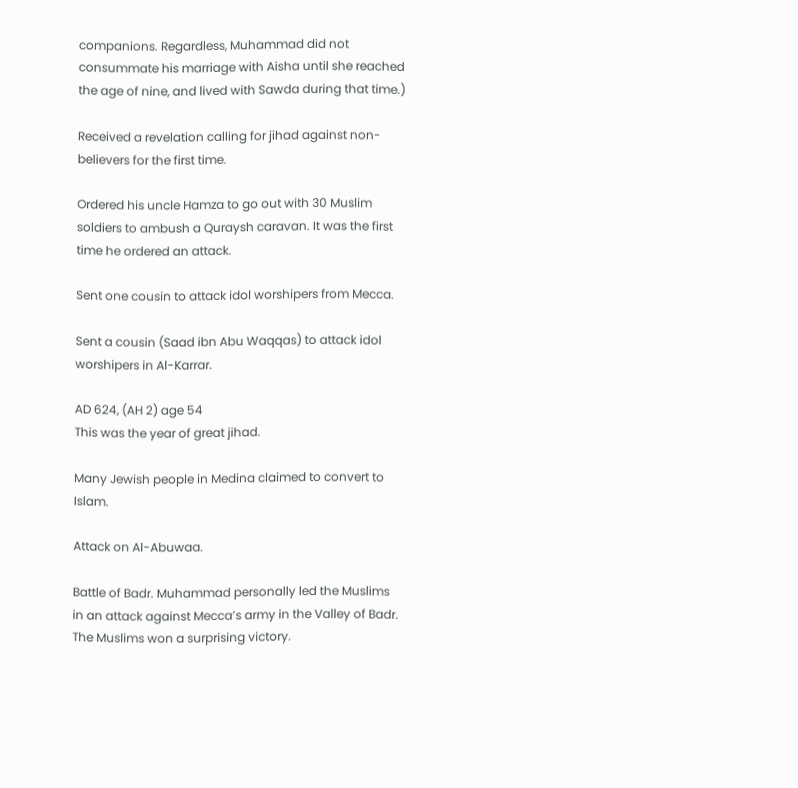companions. Regardless, Muhammad did not consummate his marriage with Aisha until she reached the age of nine, and lived with Sawda during that time.)

Received a revelation calling for jihad against non-believers for the first time.

Ordered his uncle Hamza to go out with 30 Muslim soldiers to ambush a Quraysh caravan. It was the first time he ordered an attack.

Sent one cousin to attack idol worshipers from Mecca.

Sent a cousin (Saad ibn Abu Waqqas) to attack idol worshipers in Al-Karrar.

AD 624, (AH 2) age 54
This was the year of great jihad.

Many Jewish people in Medina claimed to convert to Islam.

Attack on Al-Abuwaa.

Battle of Badr. Muhammad personally led the Muslims in an attack against Mecca’s army in the Valley of Badr. The Muslims won a surprising victory.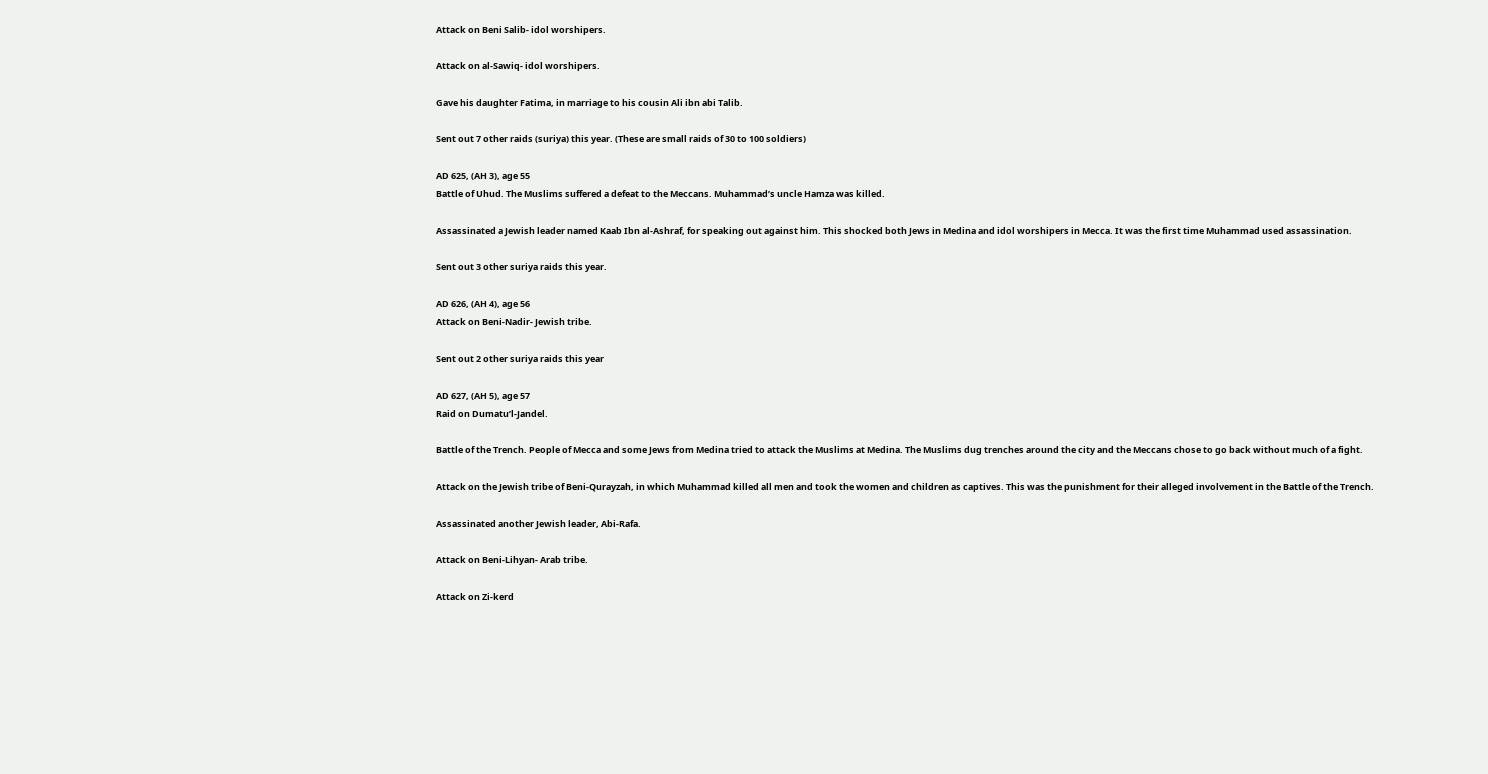Attack on Beni Salib- idol worshipers.

Attack on al-Sawiq- idol worshipers.

Gave his daughter Fatima, in marriage to his cousin Ali ibn abi Talib.

Sent out 7 other raids (suriya) this year. (These are small raids of 30 to 100 soldiers)

AD 625, (AH 3), age 55
Battle of Uhud. The Muslims suffered a defeat to the Meccans. Muhammad’s uncle Hamza was killed.

Assassinated a Jewish leader named Kaab Ibn al-Ashraf, for speaking out against him. This shocked both Jews in Medina and idol worshipers in Mecca. It was the first time Muhammad used assassination.

Sent out 3 other suriya raids this year.

AD 626, (AH 4), age 56
Attack on Beni-Nadir- Jewish tribe.

Sent out 2 other suriya raids this year

AD 627, (AH 5), age 57
Raid on Dumatu’l-Jandel.

Battle of the Trench. People of Mecca and some Jews from Medina tried to attack the Muslims at Medina. The Muslims dug trenches around the city and the Meccans chose to go back without much of a fight.

Attack on the Jewish tribe of Beni-Qurayzah, in which Muhammad killed all men and took the women and children as captives. This was the punishment for their alleged involvement in the Battle of the Trench.

Assassinated another Jewish leader, Abi-Rafa.

Attack on Beni-Lihyan- Arab tribe.

Attack on Zi-kerd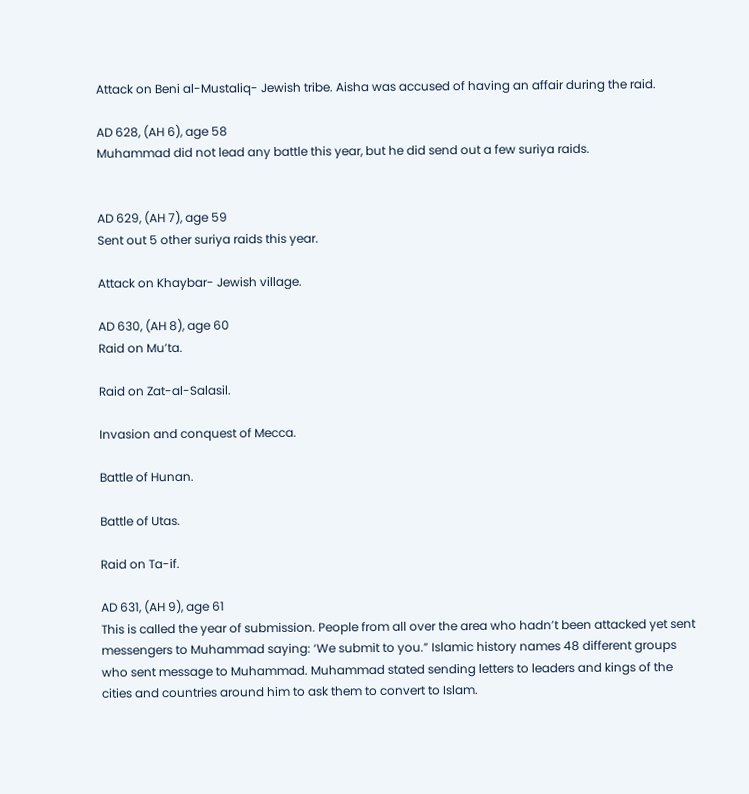Attack on Beni al-Mustaliq- Jewish tribe. Aisha was accused of having an affair during the raid.

AD 628, (AH 6), age 58
Muhammad did not lead any battle this year, but he did send out a few suriya raids.


AD 629, (AH 7), age 59
Sent out 5 other suriya raids this year.

Attack on Khaybar- Jewish village.

AD 630, (AH 8), age 60
Raid on Mu’ta.

Raid on Zat-al-Salasil.

Invasion and conquest of Mecca.

Battle of Hunan.

Battle of Utas.

Raid on Ta-if.

AD 631, (AH 9), age 61
This is called the year of submission. People from all over the area who hadn’t been attacked yet sent messengers to Muhammad saying: ‘We submit to you.” Islamic history names 48 different groups who sent message to Muhammad. Muhammad stated sending letters to leaders and kings of the cities and countries around him to ask them to convert to Islam.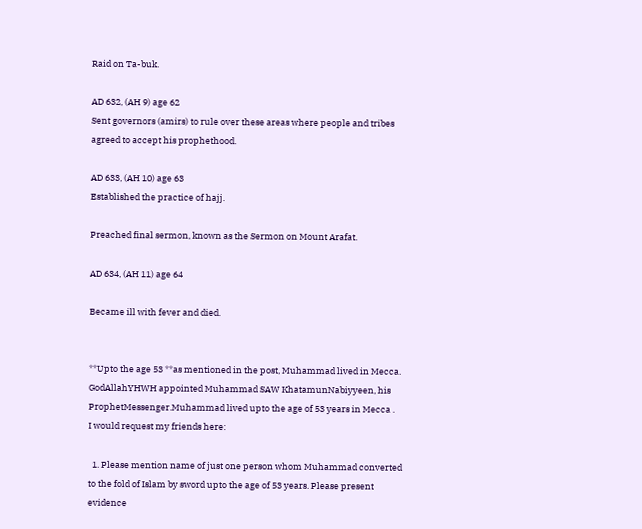Raid on Ta-buk.

AD 632, (AH 9) age 62
Sent governors (amirs) to rule over these areas where people and tribes agreed to accept his prophethood.

AD 633, (AH 10) age 63
Established the practice of hajj.

Preached final sermon, known as the Sermon on Mount Arafat.

AD 634, (AH 11) age 64

Became ill with fever and died.


**Upto the age 53 **as mentioned in the post, Muhammad lived in Mecca.
GodAllahYHWH appointed Muhammad SAW KhatamunNabiyyeen, his ProphetMessenger.Muhammad lived upto the age of 53 years in Mecca .
I would request my friends here:

  1. Please mention name of just one person whom Muhammad converted to the fold of Islam by sword upto the age of 53 years. Please present evidence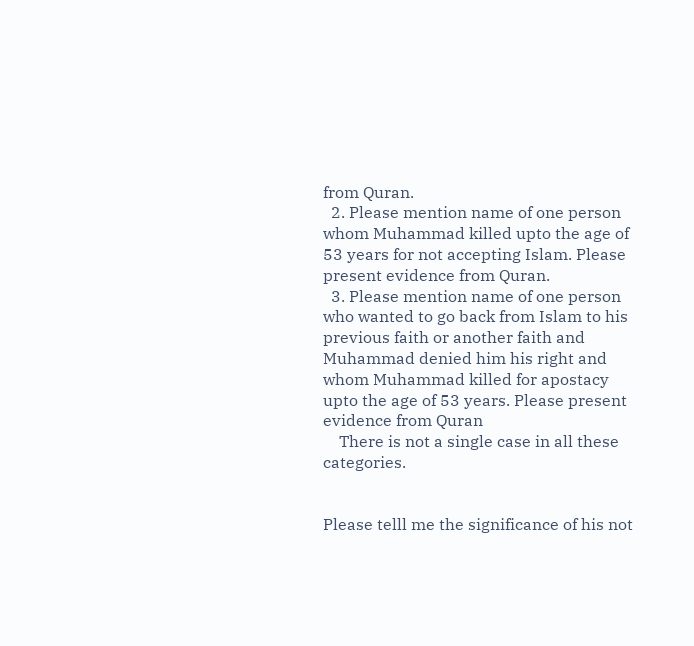from Quran.
  2. Please mention name of one person whom Muhammad killed upto the age of 53 years for not accepting Islam. Please present evidence from Quran.
  3. Please mention name of one person who wanted to go back from Islam to his previous faith or another faith and Muhammad denied him his right and whom Muhammad killed for apostacy upto the age of 53 years. Please present evidence from Quran
    There is not a single case in all these categories.


Please telll me the significance of his not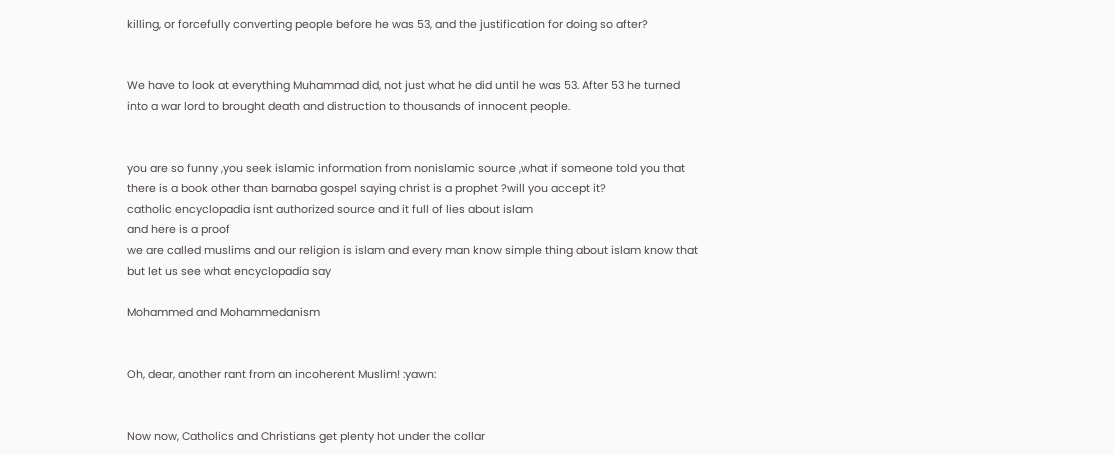killing, or forcefully converting people before he was 53, and the justification for doing so after?


We have to look at everything Muhammad did, not just what he did until he was 53. After 53 he turned into a war lord to brought death and distruction to thousands of innocent people.


you are so funny ,you seek islamic information from nonislamic source ,what if someone told you that there is a book other than barnaba gospel saying christ is a prophet ?will you accept it?
catholic encyclopadia isnt authorized source and it full of lies about islam
and here is a proof
we are called muslims and our religion is islam and every man know simple thing about islam know that but let us see what encyclopadia say

Mohammed and Mohammedanism


Oh, dear, another rant from an incoherent Muslim! :yawn:


Now now, Catholics and Christians get plenty hot under the collar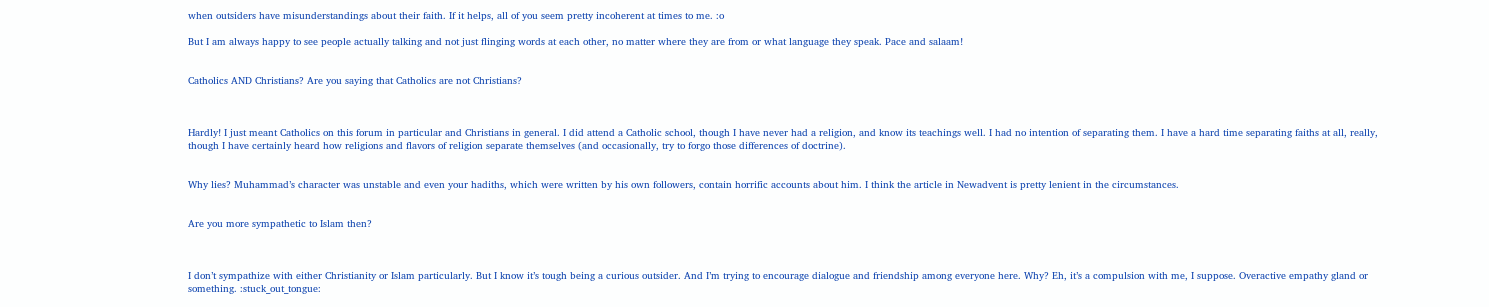when outsiders have misunderstandings about their faith. If it helps, all of you seem pretty incoherent at times to me. :o

But I am always happy to see people actually talking and not just flinging words at each other, no matter where they are from or what language they speak. Pace and salaam!


Catholics AND Christians? Are you saying that Catholics are not Christians?



Hardly! I just meant Catholics on this forum in particular and Christians in general. I did attend a Catholic school, though I have never had a religion, and know its teachings well. I had no intention of separating them. I have a hard time separating faiths at all, really, though I have certainly heard how religions and flavors of religion separate themselves (and occasionally, try to forgo those differences of doctrine).


Why lies? Muhammad’s character was unstable and even your hadiths, which were written by his own followers, contain horrific accounts about him. I think the article in Newadvent is pretty lenient in the circumstances.


Are you more sympathetic to Islam then?



I don’t sympathize with either Christianity or Islam particularly. But I know it’s tough being a curious outsider. And I’m trying to encourage dialogue and friendship among everyone here. Why? Eh, it’s a compulsion with me, I suppose. Overactive empathy gland or something. :stuck_out_tongue: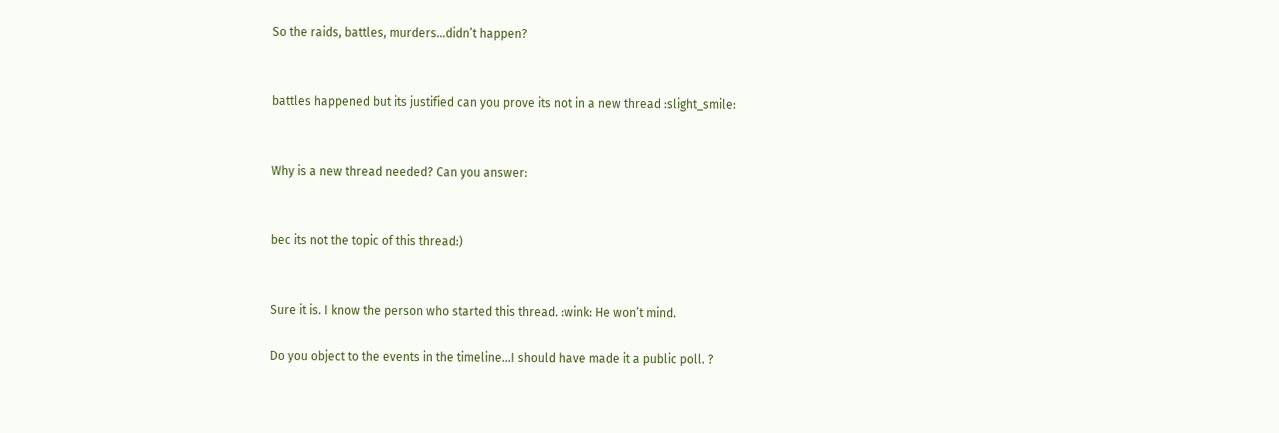So the raids, battles, murders…didn’t happen?


battles happened but its justified can you prove its not in a new thread :slight_smile:


Why is a new thread needed? Can you answer:


bec its not the topic of this thread:)


Sure it is. I know the person who started this thread. :wink: He won’t mind.

Do you object to the events in the timeline…I should have made it a public poll. ?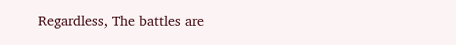Regardless, The battles are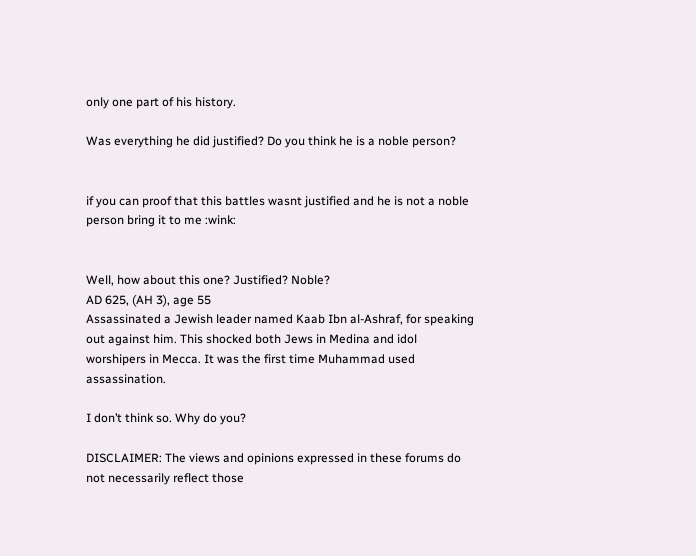only one part of his history.

Was everything he did justified? Do you think he is a noble person?


if you can proof that this battles wasnt justified and he is not a noble person bring it to me :wink:


Well, how about this one? Justified? Noble?
AD 625, (AH 3), age 55
Assassinated a Jewish leader named Kaab Ibn al-Ashraf, for speaking out against him. This shocked both Jews in Medina and idol worshipers in Mecca. It was the first time Muhammad used assassination.

I don’t think so. Why do you?

DISCLAIMER: The views and opinions expressed in these forums do not necessarily reflect those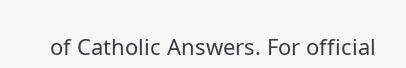of Catholic Answers. For official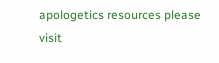apologetics resources please visit